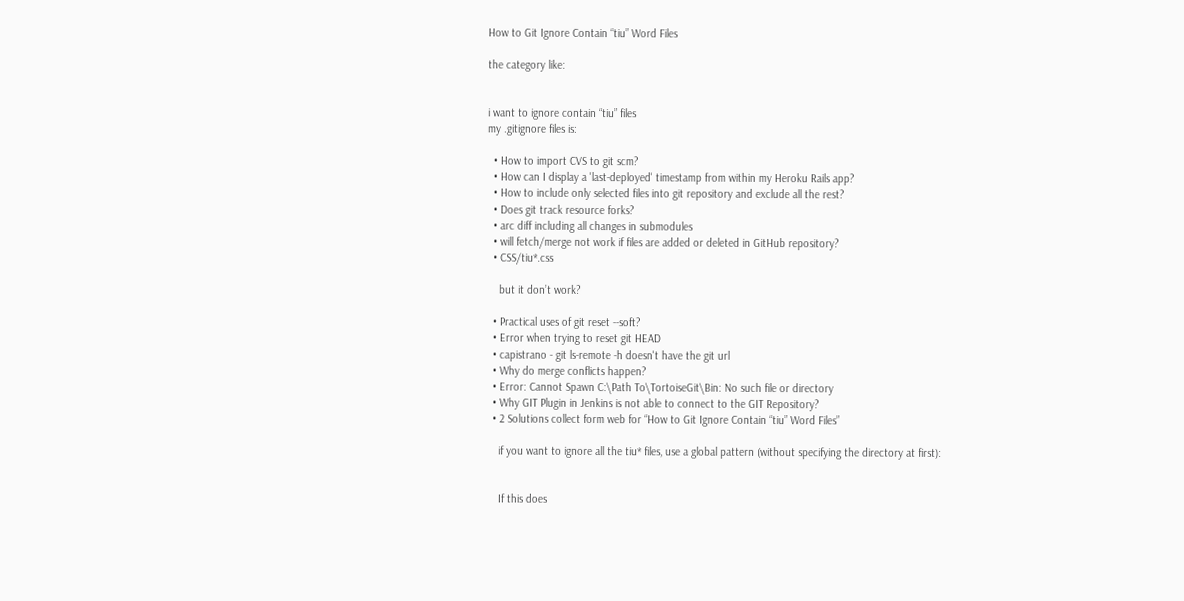How to Git Ignore Contain “tiu” Word Files

the category like:


i want to ignore contain “tiu” files
my .gitignore files is:

  • How to import CVS to git scm?
  • How can I display a 'last-deployed' timestamp from within my Heroku Rails app?
  • How to include only selected files into git repository and exclude all the rest?
  • Does git track resource forks?
  • arc diff including all changes in submodules
  • will fetch/merge not work if files are added or deleted in GitHub repository?
  • CSS/tiu*.css

    but it don’t work?

  • Practical uses of git reset --soft?
  • Error when trying to reset git HEAD
  • capistrano - git ls-remote -h doesn't have the git url
  • Why do merge conflicts happen?
  • Error: Cannot Spawn C:\Path To\TortoiseGit\Bin: No such file or directory
  • Why GIT Plugin in Jenkins is not able to connect to the GIT Repository?
  • 2 Solutions collect form web for “How to Git Ignore Contain “tiu” Word Files”

    if you want to ignore all the tiu* files, use a global pattern (without specifying the directory at first):


    If this does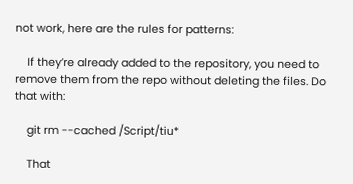not work, here are the rules for patterns:

    If they’re already added to the repository, you need to remove them from the repo without deleting the files. Do that with:

    git rm --cached /Script/tiu*

    That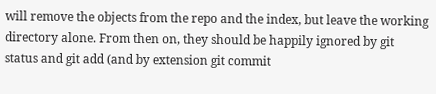will remove the objects from the repo and the index, but leave the working directory alone. From then on, they should be happily ignored by git status and git add (and by extension git commit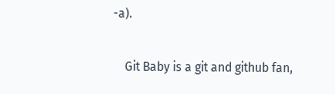-a).

    Git Baby is a git and github fan,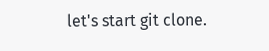let's start git clone.